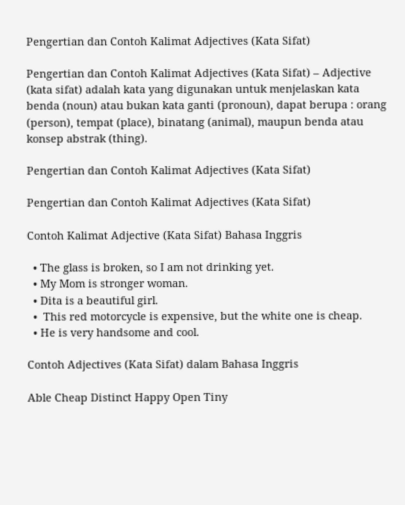Pengertian dan Contoh Kalimat Adjectives (Kata Sifat)

Pengertian dan Contoh Kalimat Adjectives (Kata Sifat) – Adjective (kata sifat) adalah kata yang digunakan untuk menjelaskan kata benda (noun) atau bukan kata ganti (pronoun), dapat berupa : orang (person), tempat (place), binatang (animal), maupun benda atau konsep abstrak (thing).

Pengertian dan Contoh Kalimat Adjectives (Kata Sifat)

Pengertian dan Contoh Kalimat Adjectives (Kata Sifat)

Contoh Kalimat Adjective (Kata Sifat) Bahasa Inggris

  • The glass is broken, so I am not drinking yet.
  • My Mom is stronger woman.
  • Dita is a beautiful girl.
  •  This red motorcycle is expensive, but the white one is cheap.
  • He is very handsome and cool.

Contoh Adjectives (Kata Sifat) dalam Bahasa Inggris

Able Cheap Distinct Happy Open Tiny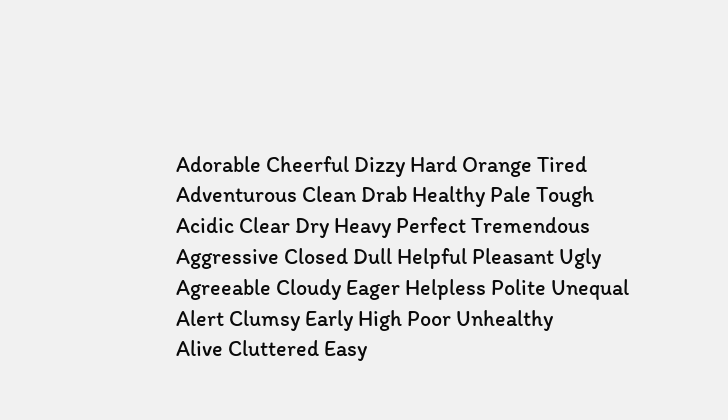Adorable Cheerful Dizzy Hard Orange Tired
Adventurous Clean Drab Healthy Pale Tough
Acidic Clear Dry Heavy Perfect Tremendous
Aggressive Closed Dull Helpful Pleasant Ugly
Agreeable Cloudy Eager Helpless Polite Unequal
Alert Clumsy Early High Poor Unhealthy
Alive Cluttered Easy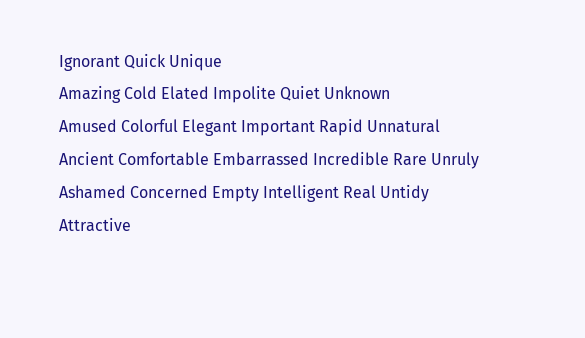Ignorant Quick Unique
Amazing Cold Elated Impolite Quiet Unknown
Amused Colorful Elegant Important Rapid Unnatural
Ancient Comfortable Embarrassed Incredible Rare Unruly
Ashamed Concerned Empty Intelligent Real Untidy
Attractive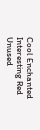Cool Enchanted Interesting Red Unused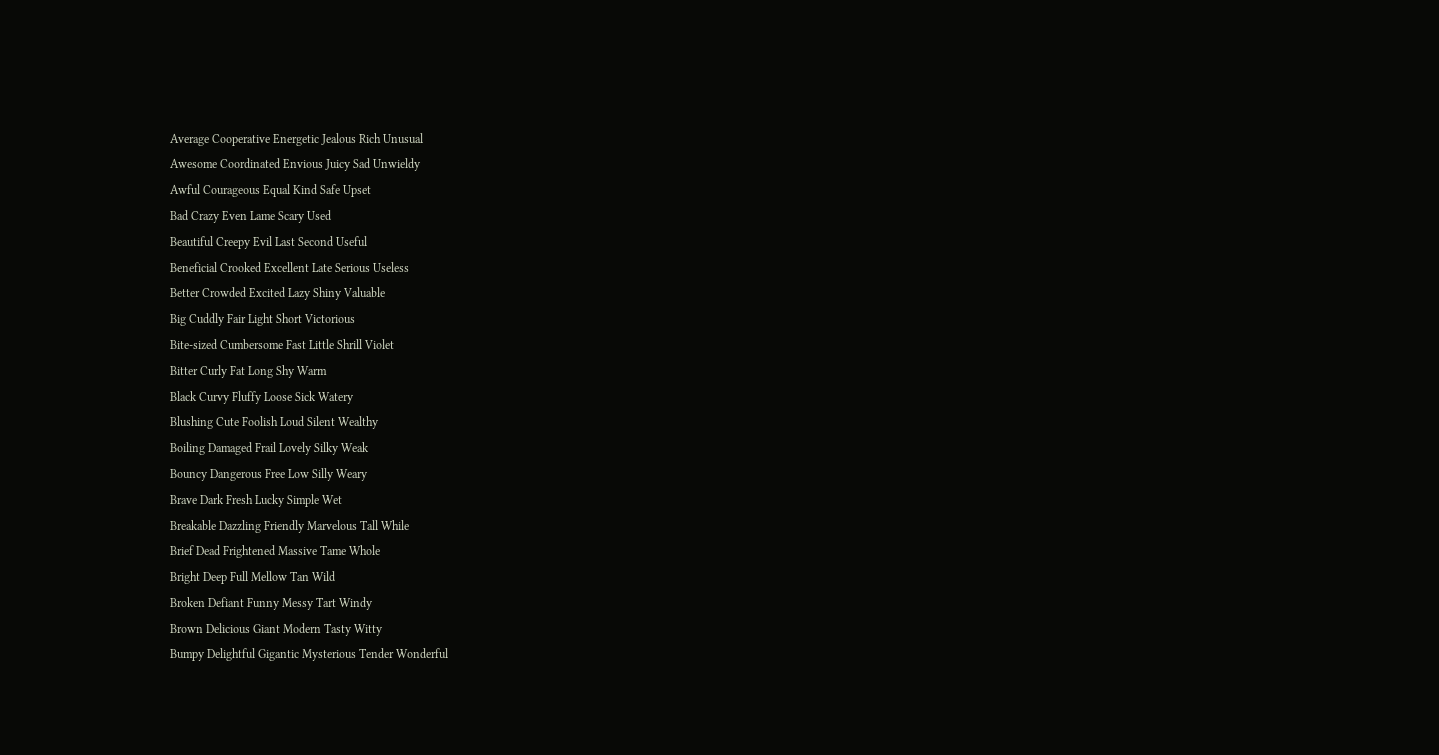Average Cooperative Energetic Jealous Rich Unusual
Awesome Coordinated Envious Juicy Sad Unwieldy
Awful Courageous Equal Kind Safe Upset
Bad Crazy Even Lame Scary Used
Beautiful Creepy Evil Last Second Useful
Beneficial Crooked Excellent Late Serious Useless
Better Crowded Excited Lazy Shiny Valuable
Big Cuddly Fair Light Short Victorious
Bite-sized Cumbersome Fast Little Shrill Violet
Bitter Curly Fat Long Shy Warm
Black Curvy Fluffy Loose Sick Watery
Blushing Cute Foolish Loud Silent Wealthy
Boiling Damaged Frail Lovely Silky Weak
Bouncy Dangerous Free Low Silly Weary
Brave Dark Fresh Lucky Simple Wet
Breakable Dazzling Friendly Marvelous Tall While
Brief Dead Frightened Massive Tame Whole
Bright Deep Full Mellow Tan Wild
Broken Defiant Funny Messy Tart Windy
Brown Delicious Giant Modern Tasty Witty
Bumpy Delightful Gigantic Mysterious Tender Wonderful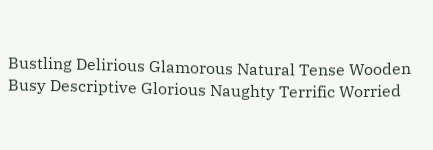Bustling Delirious Glamorous Natural Tense Wooden
Busy Descriptive Glorious Naughty Terrific Worried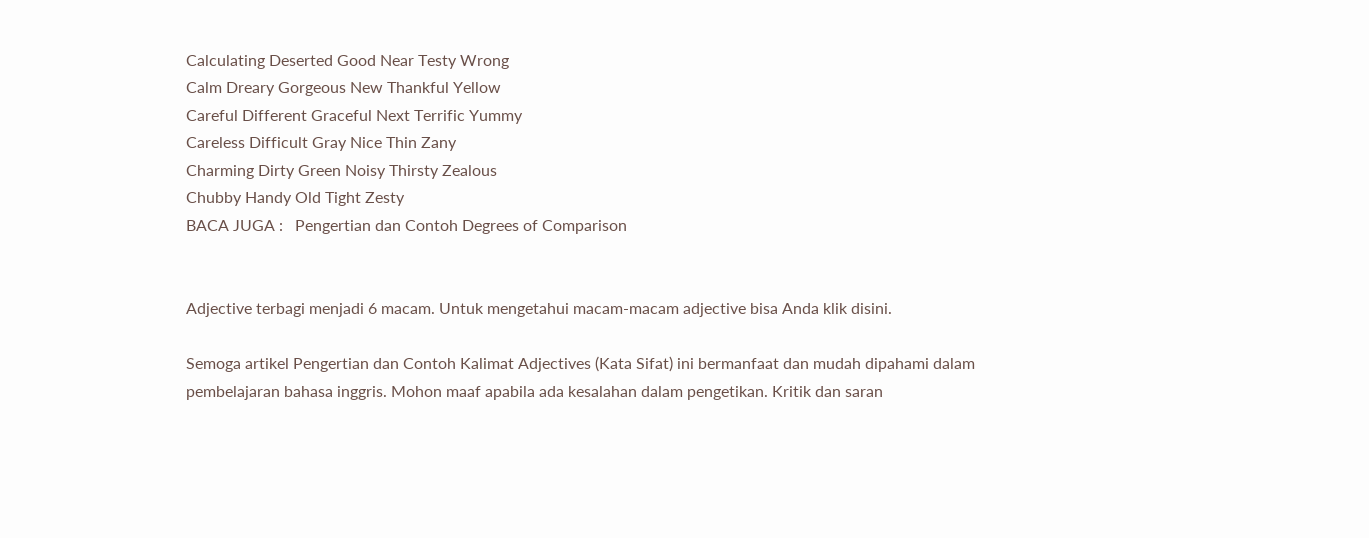Calculating Deserted Good Near Testy Wrong
Calm Dreary Gorgeous New Thankful Yellow
Careful Different Graceful Next Terrific Yummy
Careless Difficult Gray Nice Thin Zany
Charming Dirty Green Noisy Thirsty Zealous
Chubby Handy Old Tight Zesty
BACA JUGA :   Pengertian dan Contoh Degrees of Comparison


Adjective terbagi menjadi 6 macam. Untuk mengetahui macam-macam adjective bisa Anda klik disini.

Semoga artikel Pengertian dan Contoh Kalimat Adjectives (Kata Sifat) ini bermanfaat dan mudah dipahami dalam pembelajaran bahasa inggris. Mohon maaf apabila ada kesalahan dalam pengetikan. Kritik dan saran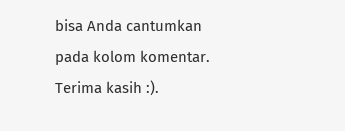bisa Anda cantumkan pada kolom komentar. Terima kasih :).